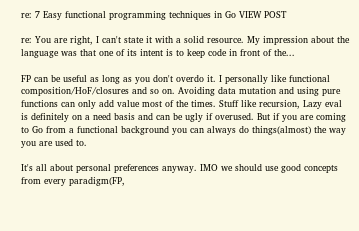re: 7 Easy functional programming techniques in Go VIEW POST

re: You are right, I can't state it with a solid resource. My impression about the language was that one of its intent is to keep code in front of the...

FP can be useful as long as you don't overdo it. I personally like functional composition/HoF/closures and so on. Avoiding data mutation and using pure functions can only add value most of the times. Stuff like recursion, Lazy eval is definitely on a need basis and can be ugly if overused. But if you are coming to Go from a functional background you can always do things(almost) the way you are used to.

It's all about personal preferences anyway. IMO we should use good concepts from every paradigm(FP,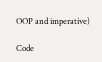OOP and imperative)

Code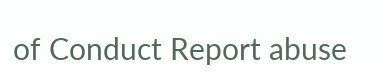of Conduct Report abuse